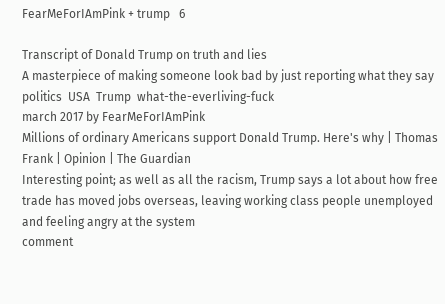FearMeForIAmPink + trump   6

Transcript of Donald Trump on truth and lies
A masterpiece of making someone look bad by just reporting what they say
politics  USA  Trump  what-the-everliving-fuck
march 2017 by FearMeForIAmPink
Millions of ordinary Americans support Donald Trump. Here's why | Thomas Frank | Opinion | The Guardian
Interesting point; as well as all the racism, Trump says a lot about how free trade has moved jobs overseas, leaving working class people unemployed and feeling angry at the system
comment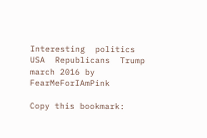Interesting  politics  USA  Republicans  Trump
march 2016 by FearMeForIAmPink

Copy this bookmark: